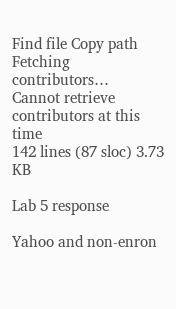Find file Copy path
Fetching contributors…
Cannot retrieve contributors at this time
142 lines (87 sloc) 3.73 KB

Lab 5 response

Yahoo and non-enron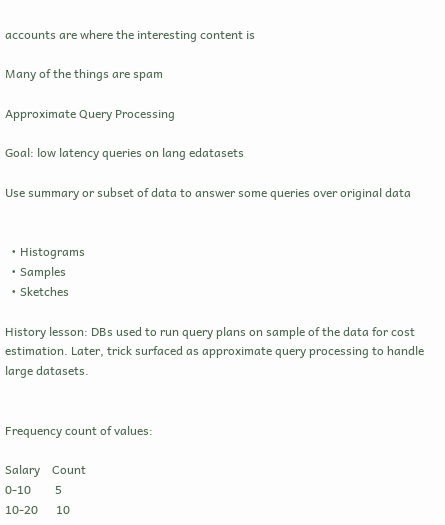accounts are where the interesting content is

Many of the things are spam

Approximate Query Processing

Goal: low latency queries on lang edatasets

Use summary or subset of data to answer some queries over original data


  • Histograms
  • Samples
  • Sketches

History lesson: DBs used to run query plans on sample of the data for cost estimation. Later, trick surfaced as approximate query processing to handle large datasets.


Frequency count of values:

Salary    Count
0-10        5
10-20      10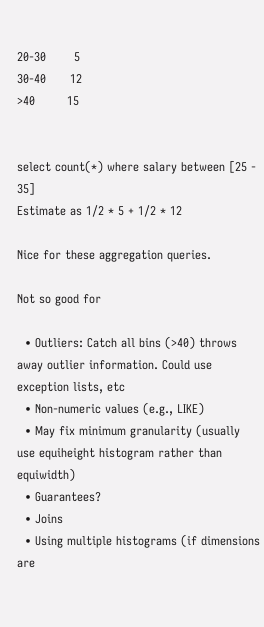20-30       5
30-40      12
>40        15


select count(*) where salary between [25 - 35]
Estimate as 1/2 * 5 + 1/2 * 12

Nice for these aggregation queries.

Not so good for

  • Outliers: Catch all bins (>40) throws away outlier information. Could use exception lists, etc
  • Non-numeric values (e.g., LIKE)
  • May fix minimum granularity (usually use equiheight histogram rather than equiwidth)
  • Guarantees?
  • Joins
  • Using multiple histograms (if dimensions are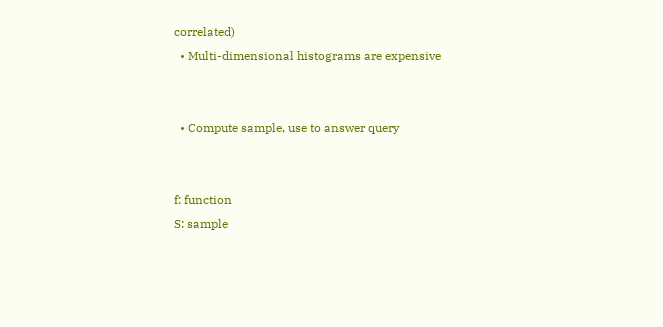correlated)
  • Multi-dimensional histograms are expensive


  • Compute sample, use to answer query


f: function
S: sample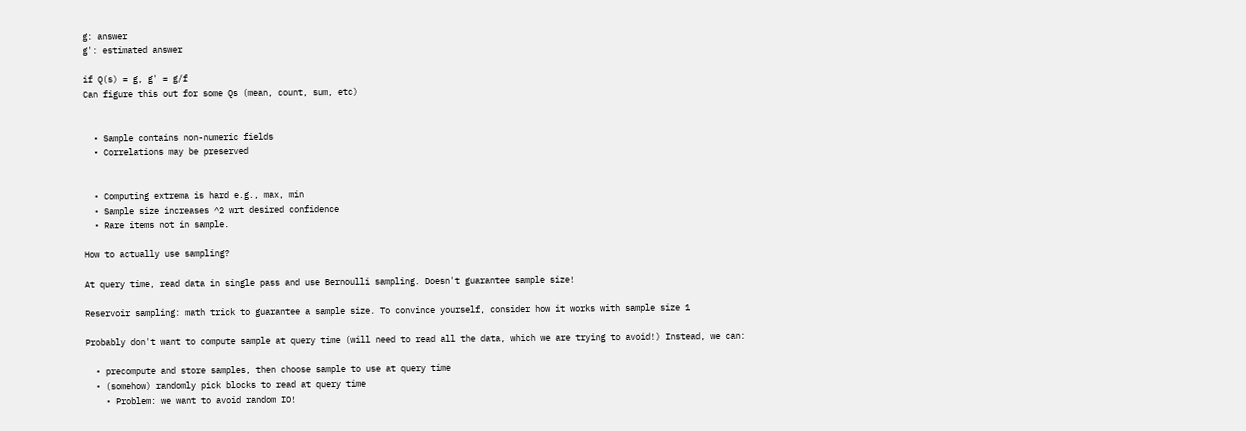g: answer
g': estimated answer

if Q(s) = g, g' = g/f
Can figure this out for some Qs (mean, count, sum, etc)


  • Sample contains non-numeric fields
  • Correlations may be preserved


  • Computing extrema is hard e.g., max, min
  • Sample size increases ^2 wrt desired confidence
  • Rare items not in sample.

How to actually use sampling?

At query time, read data in single pass and use Bernoulli sampling. Doesn't guarantee sample size!

Reservoir sampling: math trick to guarantee a sample size. To convince yourself, consider how it works with sample size 1

Probably don't want to compute sample at query time (will need to read all the data, which we are trying to avoid!) Instead, we can:

  • precompute and store samples, then choose sample to use at query time
  • (somehow) randomly pick blocks to read at query time
    • Problem: we want to avoid random IO!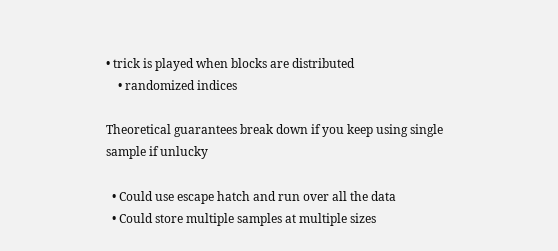• trick is played when blocks are distributed
    • randomized indices

Theoretical guarantees break down if you keep using single sample if unlucky

  • Could use escape hatch and run over all the data
  • Could store multiple samples at multiple sizes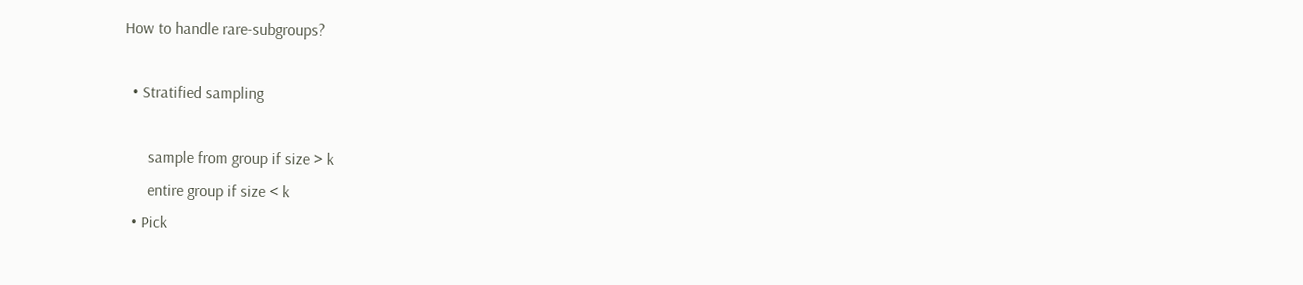How to handle rare-subgroups?

  • Stratified sampling

      sample from group if size > k
      entire group if size < k
  • Pick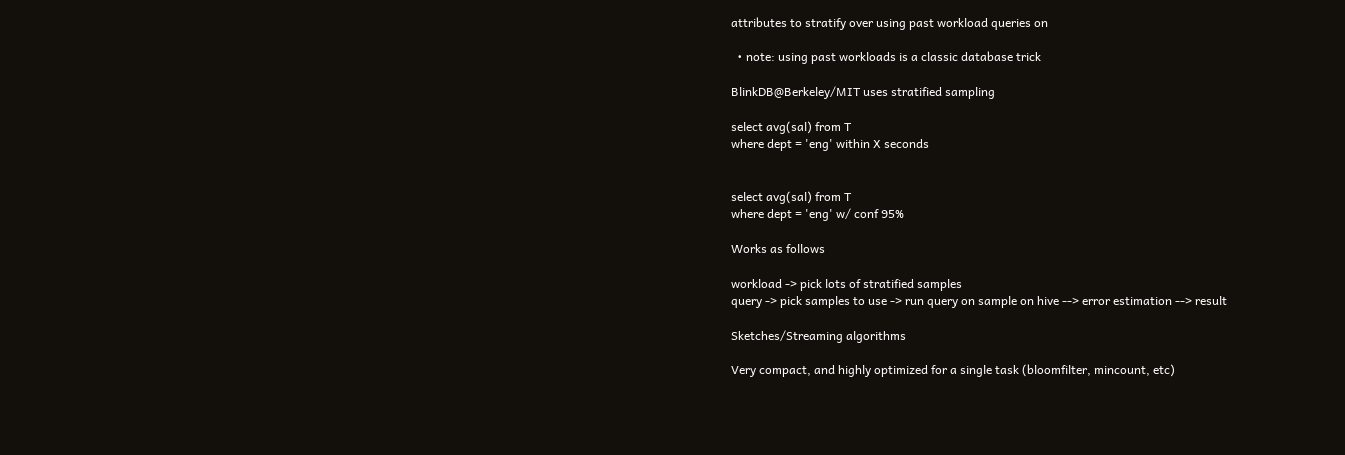attributes to stratify over using past workload queries on

  • note: using past workloads is a classic database trick

BlinkDB@Berkeley/MIT uses stratified sampling

select avg(sal) from T
where dept = 'eng' within X seconds


select avg(sal) from T
where dept = 'eng' w/ conf 95%

Works as follows

workload -> pick lots of stratified samples
query -> pick samples to use -> run query on sample on hive --> error estimation --> result

Sketches/Streaming algorithms

Very compact, and highly optimized for a single task (bloomfilter, mincount, etc)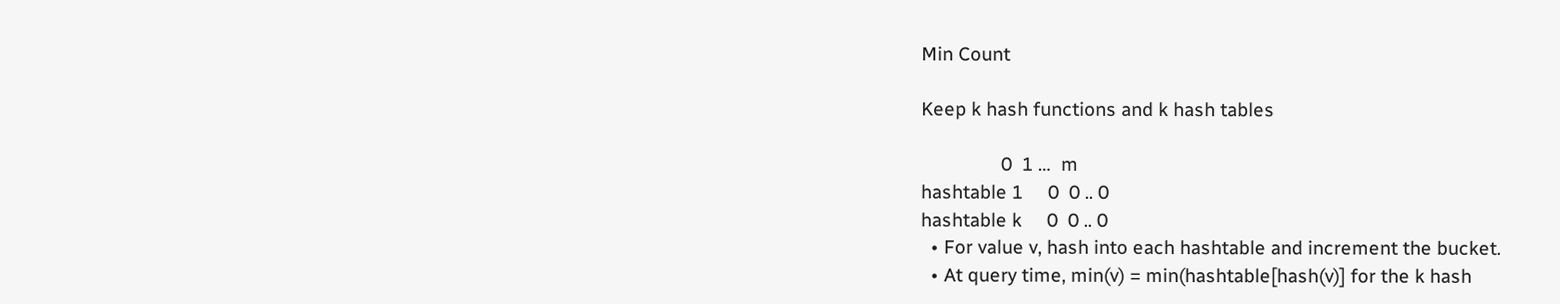Min Count

Keep k hash functions and k hash tables

                0  1 …  m
hashtable 1     0  0 .. 0
hashtable k     0  0 .. 0
  • For value v, hash into each hashtable and increment the bucket.
  • At query time, min(v) = min(hashtable[hash(v)] for the k hash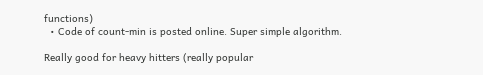functions)
  • Code of count-min is posted online. Super simple algorithm.

Really good for heavy hitters (really popular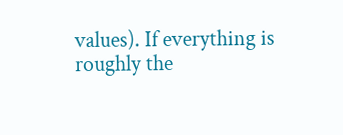values). If everything is roughly the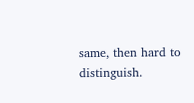same, then hard to distinguish.